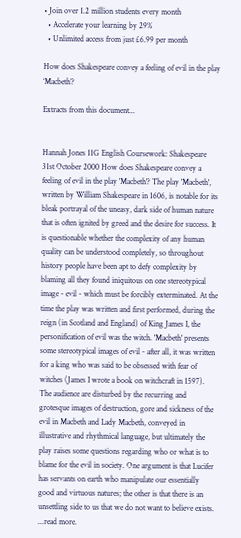• Join over 1.2 million students every month
  • Accelerate your learning by 29%
  • Unlimited access from just £6.99 per month

How does Shakespeare convey a feeling of evil in the play ‘Macbeth’?

Extracts from this document...


Hannah Jones 11G English Coursework: Shakespeare 31st October 2000 How does Shakespeare convey a feeling of evil in the play 'Macbeth'? The play 'Macbeth', written by William Shakespeare in 1606, is notable for its bleak portrayal of the uneasy, dark side of human nature that is often ignited by greed and the desire for success. It is questionable whether the complexity of any human quality can be understood completely, so throughout history people have been apt to defy complexity by blaming all they found iniquitous on one stereotypical image - evil - which must be forcibly exterminated. At the time the play was written and first performed, during the reign (in Scotland and England) of King James I, the personification of evil was the witch. 'Macbeth' presents some stereotypical images of evil - after all, it was written for a king who was said to be obsessed with fear of witches (James I wrote a book on witchcraft in 1597). The audience are disturbed by the recurring and grotesque images of destruction, gore and sickness of the evil in Macbeth and Lady Macbeth, conveyed in illustrative and rhythmical language, but ultimately the play raises some questions regarding who or what is to blame for the evil in society. One argument is that Lucifer has servants on earth who manipulate our essentially good and virtuous natures; the other is that there is an unsettling side to us that we do not want to believe exists. ...read more.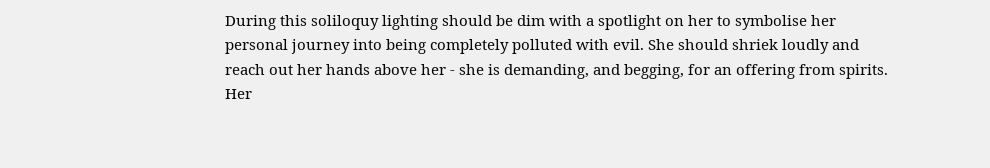During this soliloquy lighting should be dim with a spotlight on her to symbolise her personal journey into being completely polluted with evil. She should shriek loudly and reach out her hands above her - she is demanding, and begging, for an offering from spirits. Her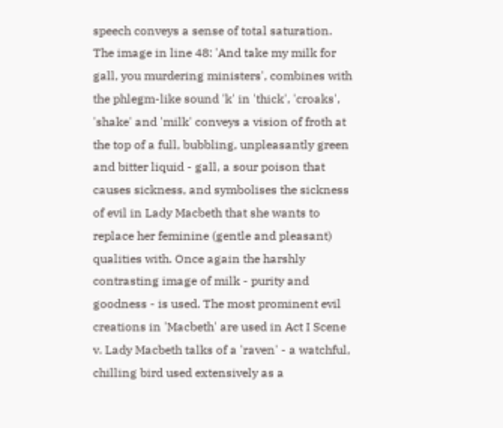speech conveys a sense of total saturation. The image in line 48: 'And take my milk for gall, you murdering ministers', combines with the phlegm-like sound 'k' in 'thick', 'croaks', 'shake' and 'milk' conveys a vision of froth at the top of a full, bubbling, unpleasantly green and bitter liquid - gall, a sour poison that causes sickness, and symbolises the sickness of evil in Lady Macbeth that she wants to replace her feminine (gentle and pleasant) qualities with. Once again the harshly contrasting image of milk - purity and goodness - is used. The most prominent evil creations in 'Macbeth' are used in Act I Scene v. Lady Macbeth talks of a 'raven' - a watchful, chilling bird used extensively as a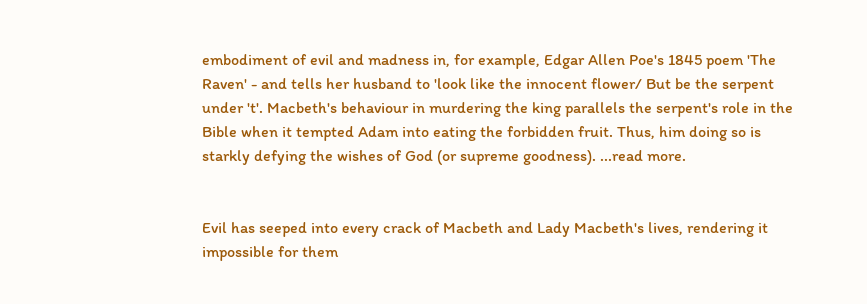embodiment of evil and madness in, for example, Edgar Allen Poe's 1845 poem 'The Raven' - and tells her husband to 'look like the innocent flower/ But be the serpent under 't'. Macbeth's behaviour in murdering the king parallels the serpent's role in the Bible when it tempted Adam into eating the forbidden fruit. Thus, him doing so is starkly defying the wishes of God (or supreme goodness). ...read more.


Evil has seeped into every crack of Macbeth and Lady Macbeth's lives, rendering it impossible for them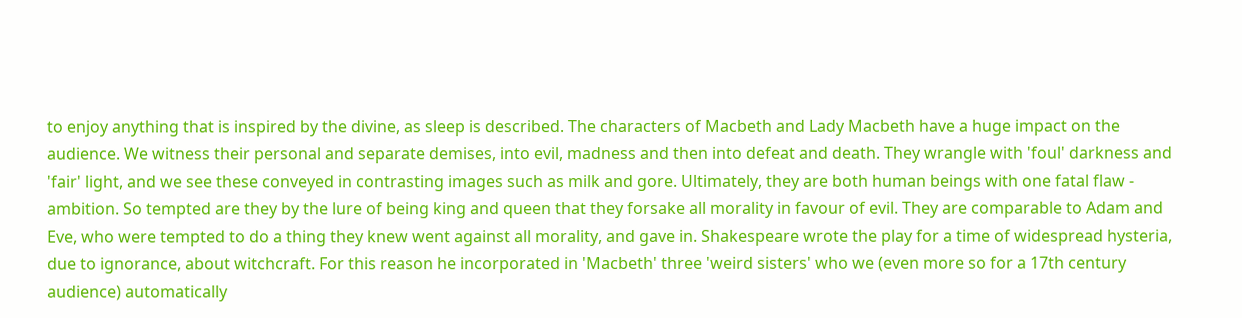to enjoy anything that is inspired by the divine, as sleep is described. The characters of Macbeth and Lady Macbeth have a huge impact on the audience. We witness their personal and separate demises, into evil, madness and then into defeat and death. They wrangle with 'foul' darkness and 'fair' light, and we see these conveyed in contrasting images such as milk and gore. Ultimately, they are both human beings with one fatal flaw - ambition. So tempted are they by the lure of being king and queen that they forsake all morality in favour of evil. They are comparable to Adam and Eve, who were tempted to do a thing they knew went against all morality, and gave in. Shakespeare wrote the play for a time of widespread hysteria, due to ignorance, about witchcraft. For this reason he incorporated in 'Macbeth' three 'weird sisters' who we (even more so for a 17th century audience) automatically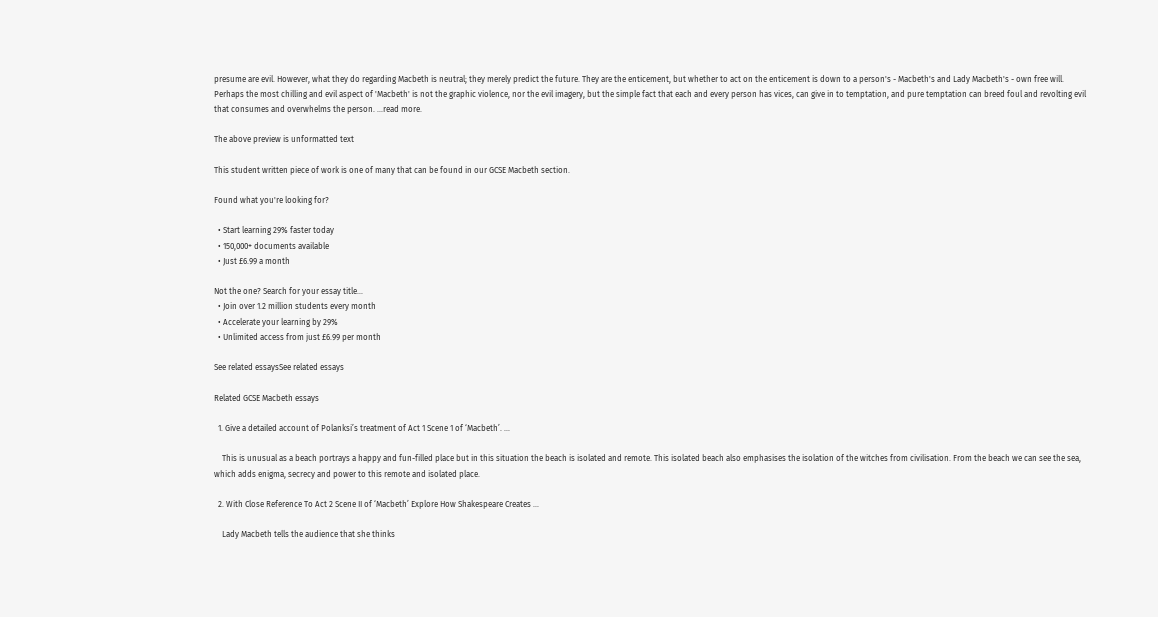presume are evil. However, what they do regarding Macbeth is neutral; they merely predict the future. They are the enticement, but whether to act on the enticement is down to a person's - Macbeth's and Lady Macbeth's - own free will. Perhaps the most chilling and evil aspect of 'Macbeth' is not the graphic violence, nor the evil imagery, but the simple fact that each and every person has vices, can give in to temptation, and pure temptation can breed foul and revolting evil that consumes and overwhelms the person. ...read more.

The above preview is unformatted text

This student written piece of work is one of many that can be found in our GCSE Macbeth section.

Found what you're looking for?

  • Start learning 29% faster today
  • 150,000+ documents available
  • Just £6.99 a month

Not the one? Search for your essay title...
  • Join over 1.2 million students every month
  • Accelerate your learning by 29%
  • Unlimited access from just £6.99 per month

See related essaysSee related essays

Related GCSE Macbeth essays

  1. Give a detailed account of Polanksi’s treatment of Act 1 Scene 1 of ‘Macbeth’. ...

    This is unusual as a beach portrays a happy and fun-filled place but in this situation the beach is isolated and remote. This isolated beach also emphasises the isolation of the witches from civilisation. From the beach we can see the sea, which adds enigma, secrecy and power to this remote and isolated place.

  2. With Close Reference To Act 2 Scene II of ‘Macbeth’ Explore How Shakespeare Creates ...

    Lady Macbeth tells the audience that she thinks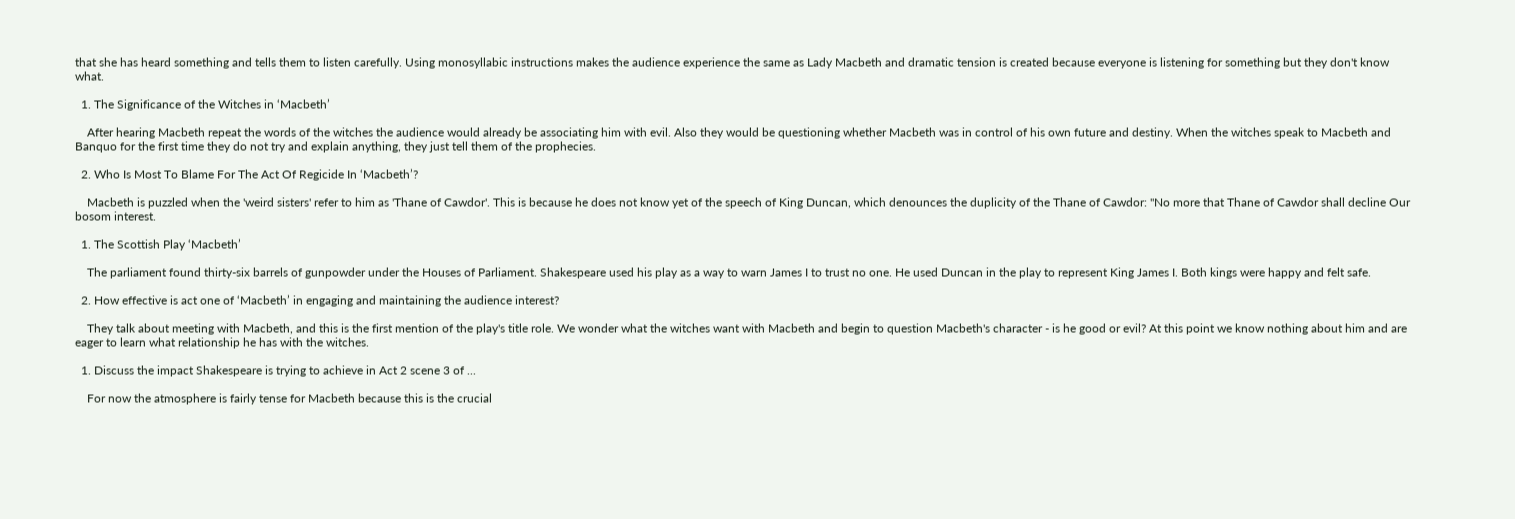that she has heard something and tells them to listen carefully. Using monosyllabic instructions makes the audience experience the same as Lady Macbeth and dramatic tension is created because everyone is listening for something but they don't know what.

  1. The Significance of the Witches in ‘Macbeth’

    After hearing Macbeth repeat the words of the witches the audience would already be associating him with evil. Also they would be questioning whether Macbeth was in control of his own future and destiny. When the witches speak to Macbeth and Banquo for the first time they do not try and explain anything, they just tell them of the prophecies.

  2. Who Is Most To Blame For The Act Of Regicide In ‘Macbeth’?

    Macbeth is puzzled when the 'weird sisters' refer to him as 'Thane of Cawdor'. This is because he does not know yet of the speech of King Duncan, which denounces the duplicity of the Thane of Cawdor: "No more that Thane of Cawdor shall decline Our bosom interest.

  1. The Scottish Play ‘Macbeth’

    The parliament found thirty-six barrels of gunpowder under the Houses of Parliament. Shakespeare used his play as a way to warn James I to trust no one. He used Duncan in the play to represent King James I. Both kings were happy and felt safe.

  2. How effective is act one of ‘Macbeth’ in engaging and maintaining the audience interest?

    They talk about meeting with Macbeth, and this is the first mention of the play's title role. We wonder what the witches want with Macbeth and begin to question Macbeth's character - is he good or evil? At this point we know nothing about him and are eager to learn what relationship he has with the witches.

  1. Discuss the impact Shakespeare is trying to achieve in Act 2 scene 3 of ...

    For now the atmosphere is fairly tense for Macbeth because this is the crucial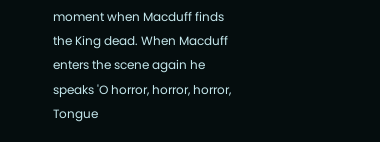moment when Macduff finds the King dead. When Macduff enters the scene again he speaks 'O horror, horror, horror, Tongue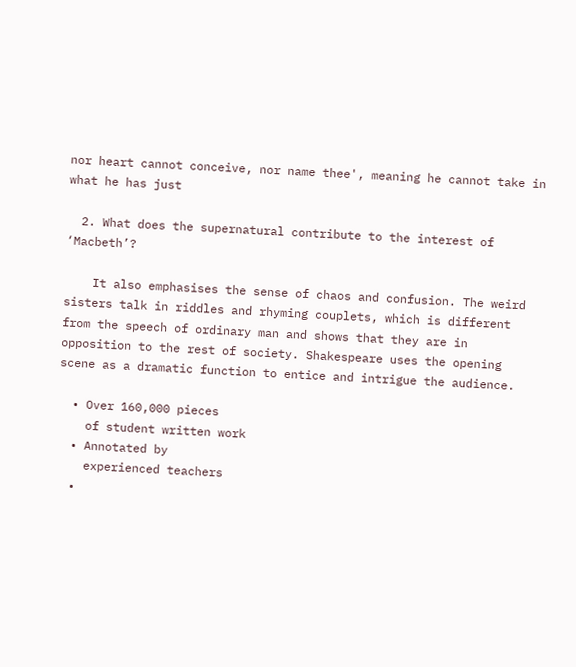nor heart cannot conceive, nor name thee', meaning he cannot take in what he has just

  2. What does the supernatural contribute to the interest of ‘Macbeth’?

    It also emphasises the sense of chaos and confusion. The weird sisters talk in riddles and rhyming couplets, which is different from the speech of ordinary man and shows that they are in opposition to the rest of society. Shakespeare uses the opening scene as a dramatic function to entice and intrigue the audience.

  • Over 160,000 pieces
    of student written work
  • Annotated by
    experienced teachers
  •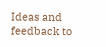Ideas and feedback to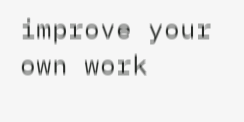improve your own work